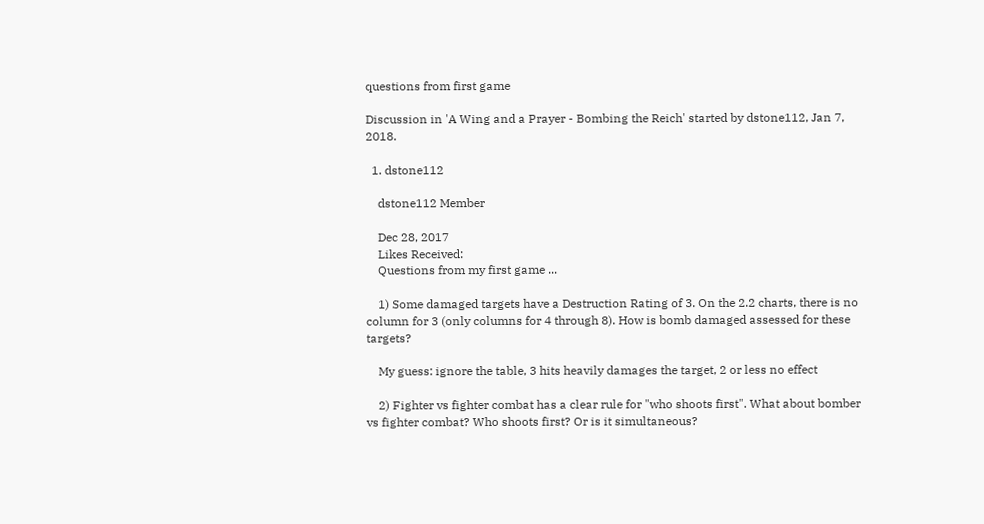questions from first game

Discussion in 'A Wing and a Prayer - Bombing the Reich' started by dstone112, Jan 7, 2018.

  1. dstone112

    dstone112 Member

    Dec 28, 2017
    Likes Received:
    Questions from my first game ...

    1) Some damaged targets have a Destruction Rating of 3. On the 2.2 charts, there is no column for 3 (only columns for 4 through 8). How is bomb damaged assessed for these targets?

    My guess: ignore the table, 3 hits heavily damages the target, 2 or less no effect

    2) Fighter vs fighter combat has a clear rule for "who shoots first". What about bomber vs fighter combat? Who shoots first? Or is it simultaneous?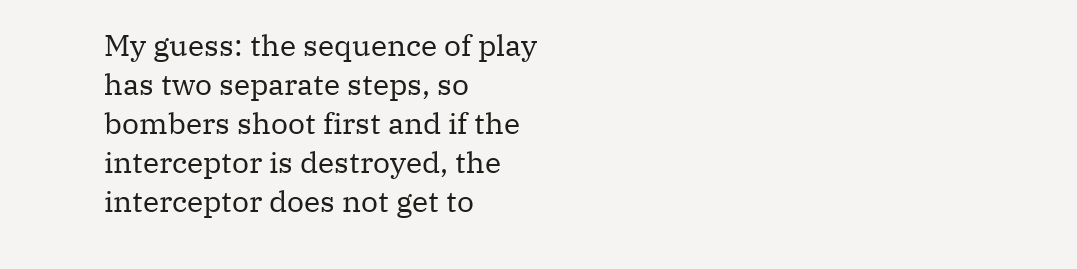My guess: the sequence of play has two separate steps, so bombers shoot first and if the interceptor is destroyed, the interceptor does not get to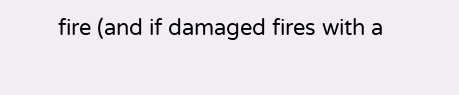fire (and if damaged fires with a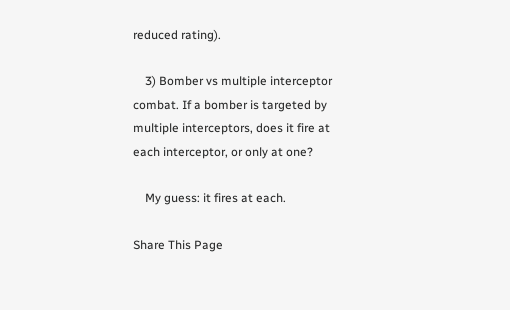reduced rating).

    3) Bomber vs multiple interceptor combat. If a bomber is targeted by multiple interceptors, does it fire at each interceptor, or only at one?

    My guess: it fires at each.

Share This Page